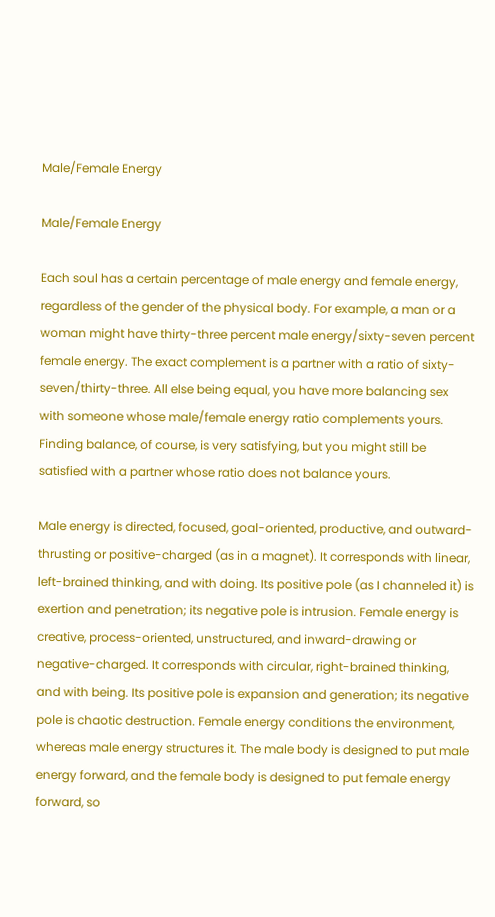Male/Female Energy

Male/Female Energy

Each soul has a certain percentage of male energy and female energy, regardless of the gender of the physical body. For example, a man or a woman might have thirty-three percent male energy/sixty-seven percent female energy. The exact complement is a partner with a ratio of sixty-seven/thirty-three. All else being equal, you have more balancing sex with someone whose male/female energy ratio complements yours. Finding balance, of course, is very satisfying, but you might still be satisfied with a partner whose ratio does not balance yours.

Male energy is directed, focused, goal-oriented, productive, and outward-thrusting or positive-charged (as in a magnet). It corresponds with linear, left-brained thinking, and with doing. Its positive pole (as I channeled it) is exertion and penetration; its negative pole is intrusion. Female energy is creative, process-oriented, unstructured, and inward-drawing or negative-charged. It corresponds with circular, right-brained thinking, and with being. Its positive pole is expansion and generation; its negative pole is chaotic destruction. Female energy conditions the environment, whereas male energy structures it. The male body is designed to put male energy forward, and the female body is designed to put female energy forward, so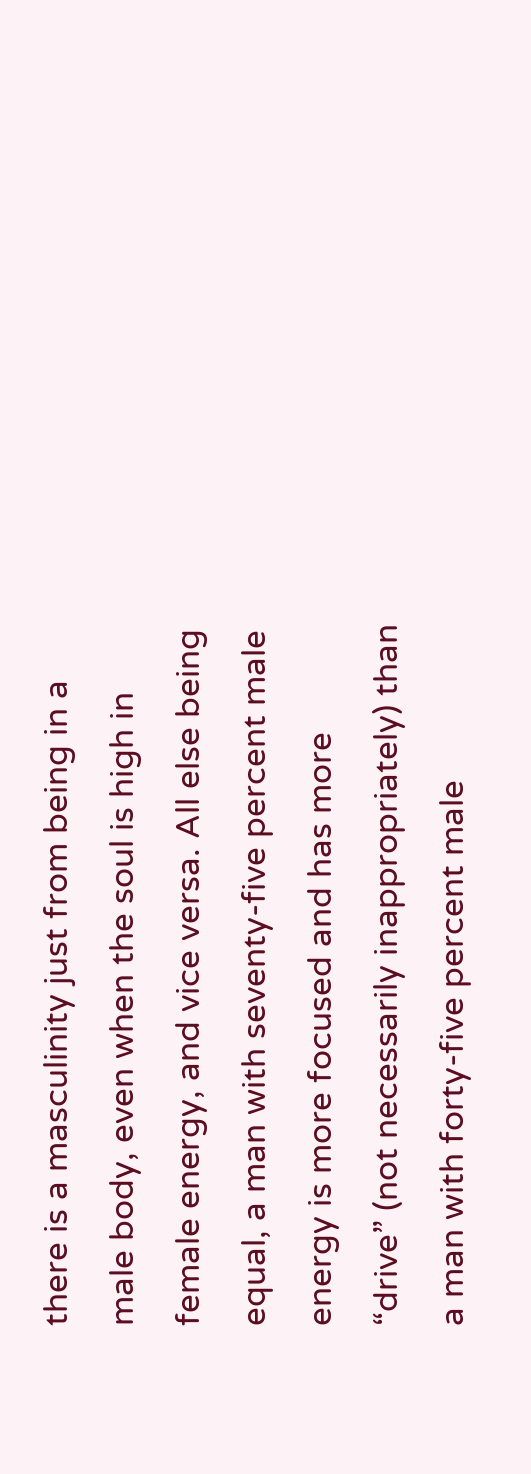there is a masculinity just from being in a male body, even when the soul is high in female energy, and vice versa. All else being equal, a man with seventy-five percent male energy is more focused and has more “drive” (not necessarily inappropriately) than a man with forty-five percent male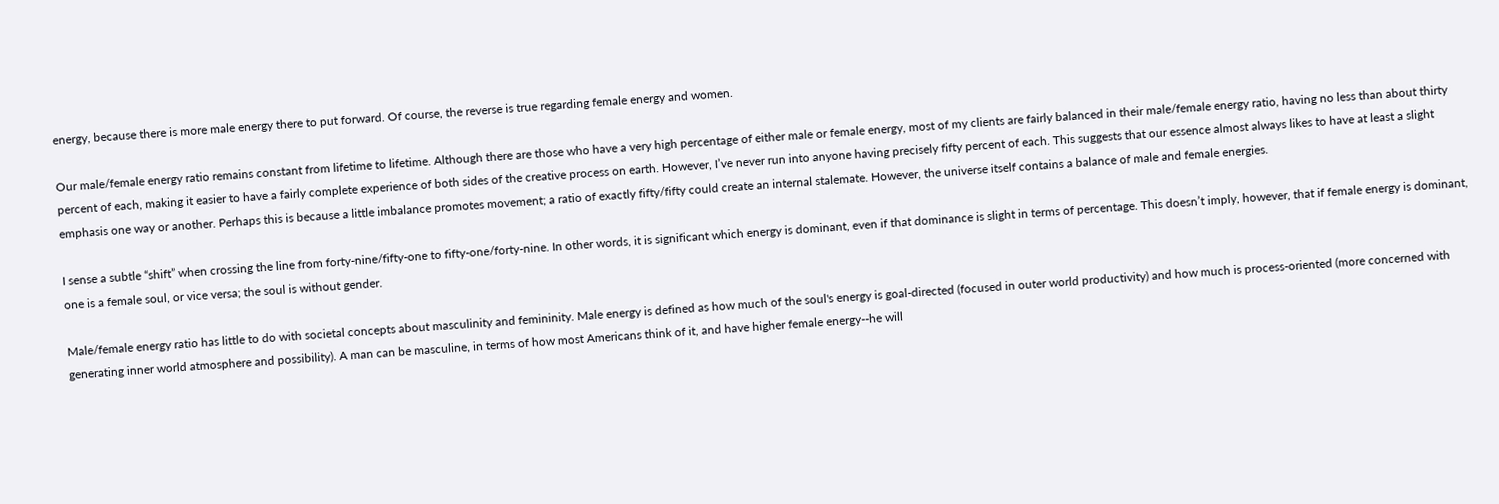energy, because there is more male energy there to put forward. Of course, the reverse is true regarding female energy and women.

Our male/female energy ratio remains constant from lifetime to lifetime. Although there are those who have a very high percentage of either male or female energy, most of my clients are fairly balanced in their male/female energy ratio, having no less than about thirty percent of each, making it easier to have a fairly complete experience of both sides of the creative process on earth. However, I’ve never run into anyone having precisely fifty percent of each. This suggests that our essence almost always likes to have at least a slight emphasis one way or another. Perhaps this is because a little imbalance promotes movement; a ratio of exactly fifty/fifty could create an internal stalemate. However, the universe itself contains a balance of male and female energies.

I sense a subtle “shift” when crossing the line from forty-nine/fifty-one to fifty-one/forty-nine. In other words, it is significant which energy is dominant, even if that dominance is slight in terms of percentage. This doesn’t imply, however, that if female energy is dominant, one is a female soul, or vice versa; the soul is without gender.

Male/female energy ratio has little to do with societal concepts about masculinity and femininity. Male energy is defined as how much of the soul's energy is goal-directed (focused in outer world productivity) and how much is process-oriented (more concerned with generating inner world atmosphere and possibility). A man can be masculine, in terms of how most Americans think of it, and have higher female energy--he will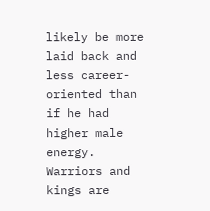likely be more laid back and less career-oriented than if he had higher male energy. Warriors and kings are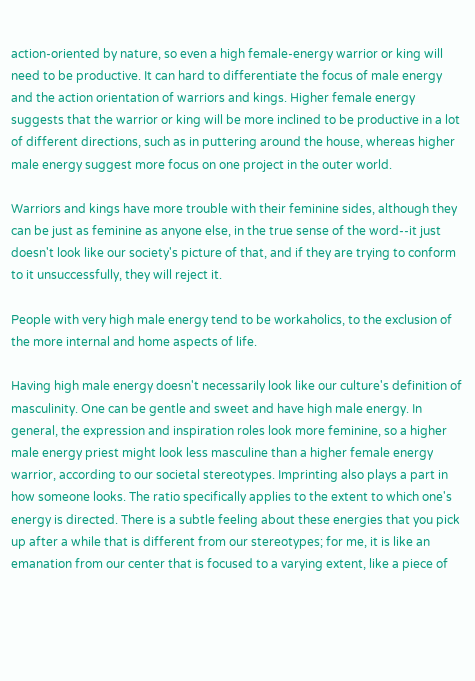action-oriented by nature, so even a high female-energy warrior or king will need to be productive. It can hard to differentiate the focus of male energy and the action orientation of warriors and kings. Higher female energy suggests that the warrior or king will be more inclined to be productive in a lot of different directions, such as in puttering around the house, whereas higher male energy suggest more focus on one project in the outer world.

Warriors and kings have more trouble with their feminine sides, although they can be just as feminine as anyone else, in the true sense of the word--it just doesn't look like our society's picture of that, and if they are trying to conform to it unsuccessfully, they will reject it.

People with very high male energy tend to be workaholics, to the exclusion of the more internal and home aspects of life.

Having high male energy doesn't necessarily look like our culture's definition of masculinity. One can be gentle and sweet and have high male energy. In general, the expression and inspiration roles look more feminine, so a higher male energy priest might look less masculine than a higher female energy warrior, according to our societal stereotypes. Imprinting also plays a part in how someone looks. The ratio specifically applies to the extent to which one's energy is directed. There is a subtle feeling about these energies that you pick up after a while that is different from our stereotypes; for me, it is like an emanation from our center that is focused to a varying extent, like a piece of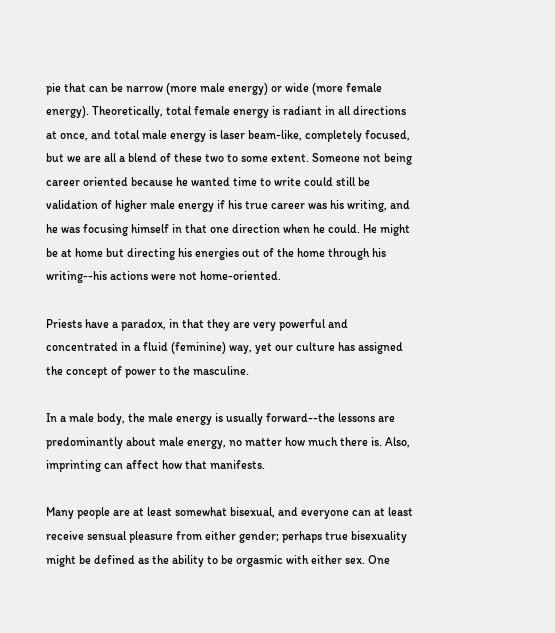pie that can be narrow (more male energy) or wide (more female energy). Theoretically, total female energy is radiant in all directions at once, and total male energy is laser beam-like, completely focused, but we are all a blend of these two to some extent. Someone not being career oriented because he wanted time to write could still be validation of higher male energy if his true career was his writing, and he was focusing himself in that one direction when he could. He might be at home but directing his energies out of the home through his writing--his actions were not home-oriented.

Priests have a paradox, in that they are very powerful and concentrated in a fluid (feminine) way, yet our culture has assigned the concept of power to the masculine.

In a male body, the male energy is usually forward--the lessons are predominantly about male energy, no matter how much there is. Also, imprinting can affect how that manifests.

Many people are at least somewhat bisexual, and everyone can at least receive sensual pleasure from either gender; perhaps true bisexuality might be defined as the ability to be orgasmic with either sex. One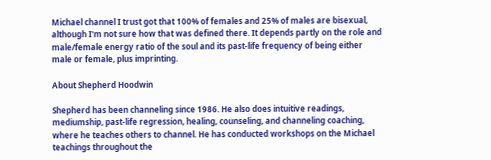Michael channel I trust got that 100% of females and 25% of males are bisexual, although I'm not sure how that was defined there. It depends partly on the role and male/female energy ratio of the soul and its past-life frequency of being either male or female, plus imprinting.

About Shepherd Hoodwin

Shepherd has been channeling since 1986. He also does intuitive readings, mediumship, past-life regression, healing, counseling, and channeling coaching, where he teaches others to channel. He has conducted workshops on the Michael teachings throughout the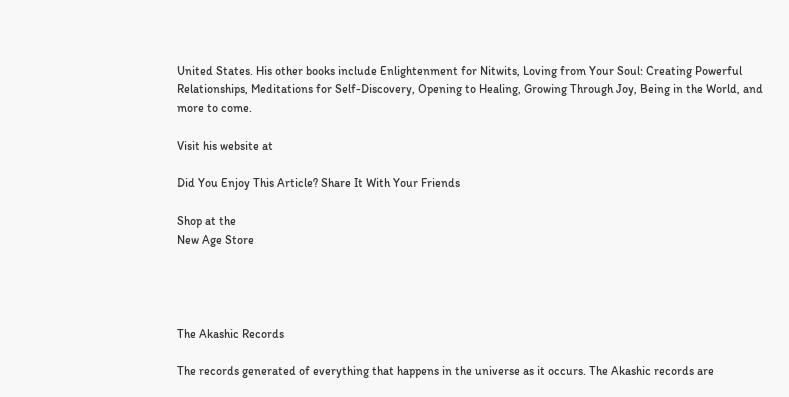United States. His other books include Enlightenment for Nitwits, Loving from Your Soul: Creating Powerful Relationships, Meditations for Self-Discovery, Opening to Healing, Growing Through Joy, Being in the World, and more to come.

Visit his website at

Did You Enjoy This Article? Share It With Your Friends

Shop at the
New Age Store




The Akashic Records

The records generated of everything that happens in the universe as it occurs. The Akashic records are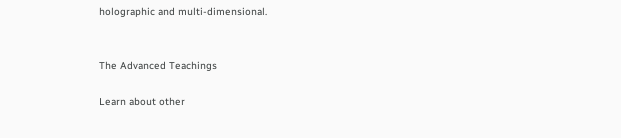holographic and multi-dimensional.


The Advanced Teachings

Learn about other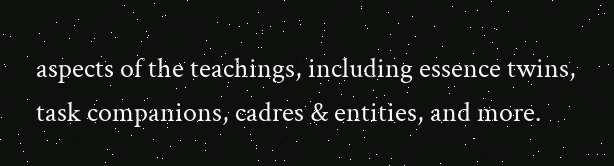aspects of the teachings, including essence twins, task companions, cadres & entities, and more.